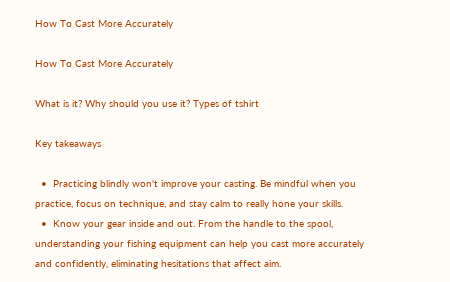How To Cast More Accurately

How To Cast More Accurately

What is it? Why should you use it? Types of tshirt

Key takeaways

  •  Practicing blindly won't improve your casting. Be mindful when you practice, focus on technique, and stay calm to really hone your skills.
  •  Know your gear inside and out. From the handle to the spool, understanding your fishing equipment can help you cast more accurately and confidently, eliminating hesitations that affect aim.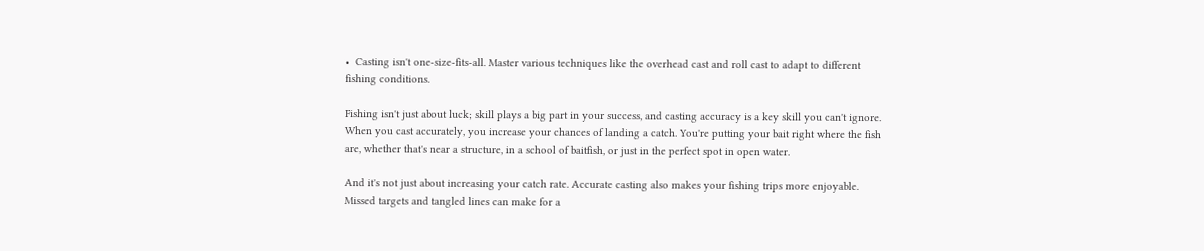•  Casting isn't one-size-fits-all. Master various techniques like the overhead cast and roll cast to adapt to different fishing conditions.

Fishing isn't just about luck; skill plays a big part in your success, and casting accuracy is a key skill you can't ignore. When you cast accurately, you increase your chances of landing a catch. You're putting your bait right where the fish are, whether that's near a structure, in a school of baitfish, or just in the perfect spot in open water.

And it's not just about increasing your catch rate. Accurate casting also makes your fishing trips more enjoyable. Missed targets and tangled lines can make for a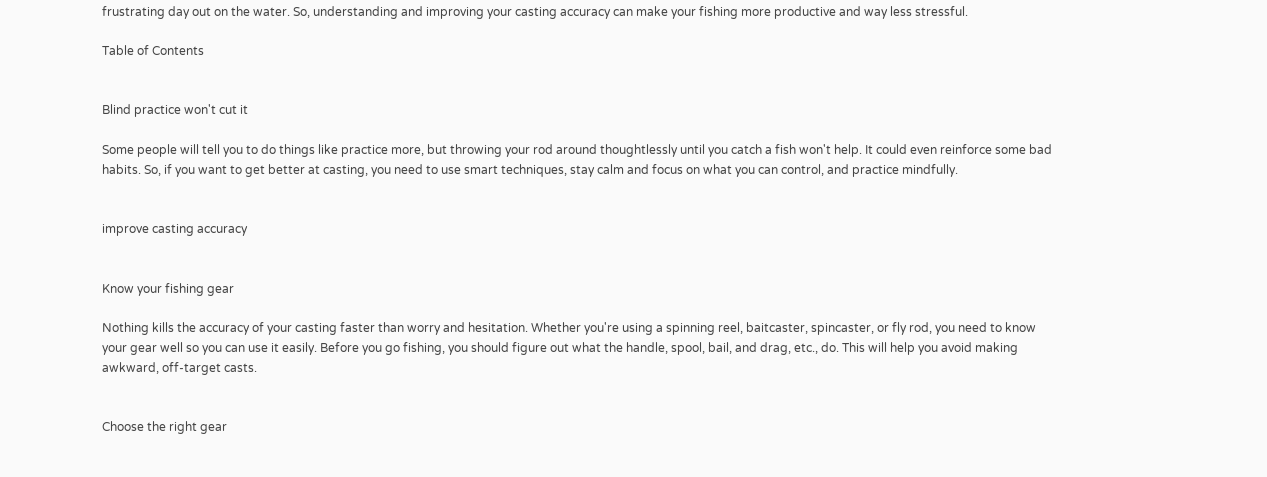frustrating day out on the water. So, understanding and improving your casting accuracy can make your fishing more productive and way less stressful.

Table of Contents


Blind practice won't cut it

Some people will tell you to do things like practice more, but throwing your rod around thoughtlessly until you catch a fish won't help. It could even reinforce some bad habits. So, if you want to get better at casting, you need to use smart techniques, stay calm and focus on what you can control, and practice mindfully.


improve casting accuracy


Know your fishing gear

Nothing kills the accuracy of your casting faster than worry and hesitation. Whether you're using a spinning reel, baitcaster, spincaster, or fly rod, you need to know your gear well so you can use it easily. Before you go fishing, you should figure out what the handle, spool, bail, and drag, etc., do. This will help you avoid making awkward, off-target casts.


Choose the right gear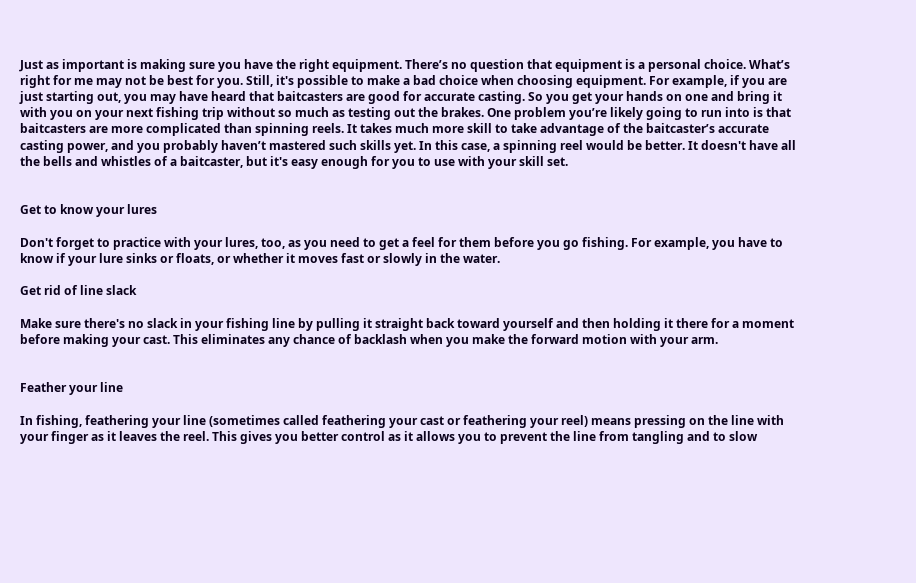Just as important is making sure you have the right equipment. There’s no question that equipment is a personal choice. What’s right for me may not be best for you. Still, it's possible to make a bad choice when choosing equipment. For example, if you are just starting out, you may have heard that baitcasters are good for accurate casting. So you get your hands on one and bring it with you on your next fishing trip without so much as testing out the brakes. One problem you’re likely going to run into is that baitcasters are more complicated than spinning reels. It takes much more skill to take advantage of the baitcaster’s accurate casting power, and you probably haven’t mastered such skills yet. In this case, a spinning reel would be better. It doesn't have all the bells and whistles of a baitcaster, but it's easy enough for you to use with your skill set.


Get to know your lures

Don't forget to practice with your lures, too, as you need to get a feel for them before you go fishing. For example, you have to know if your lure sinks or floats, or whether it moves fast or slowly in the water.

Get rid of line slack

Make sure there's no slack in your fishing line by pulling it straight back toward yourself and then holding it there for a moment before making your cast. This eliminates any chance of backlash when you make the forward motion with your arm.


Feather your line

In fishing, feathering your line (sometimes called feathering your cast or feathering your reel) means pressing on the line with your finger as it leaves the reel. This gives you better control as it allows you to prevent the line from tangling and to slow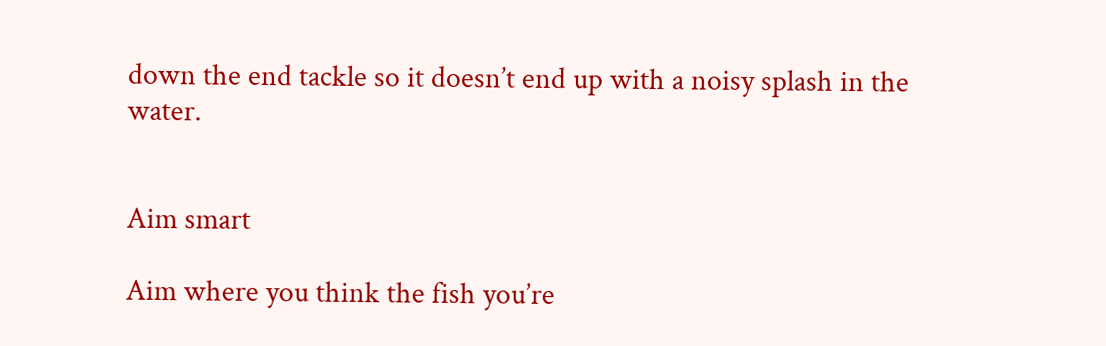down the end tackle so it doesn’t end up with a noisy splash in the water.


Aim smart

Aim where you think the fish you’re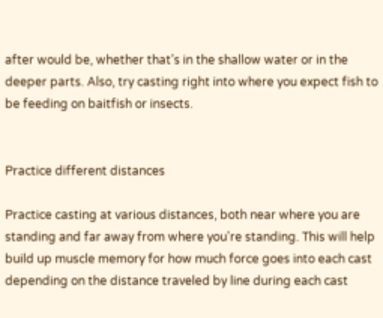after would be, whether that’s in the shallow water or in the deeper parts. Also, try casting right into where you expect fish to be feeding on baitfish or insects.


Practice different distances

Practice casting at various distances, both near where you are standing and far away from where you're standing. This will help build up muscle memory for how much force goes into each cast depending on the distance traveled by line during each cast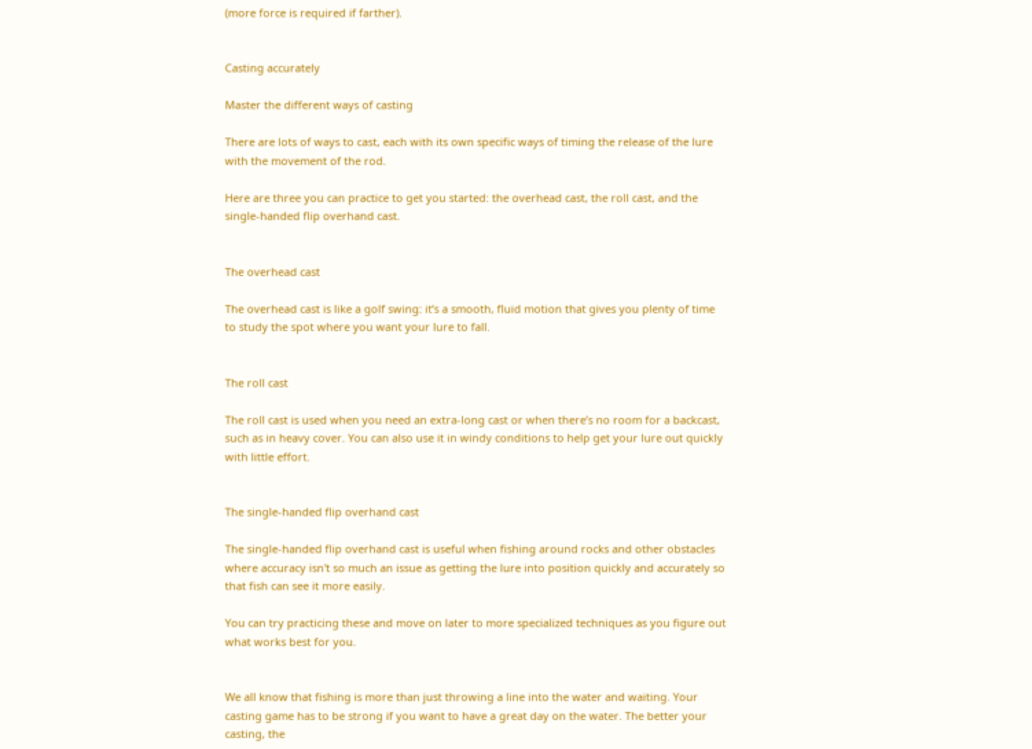(more force is required if farther).


Casting accurately

Master the different ways of casting

There are lots of ways to cast, each with its own specific ways of timing the release of the lure with the movement of the rod.

Here are three you can practice to get you started: the overhead cast, the roll cast, and the single-handed flip overhand cast.


The overhead cast

The overhead cast is like a golf swing: it’s a smooth, fluid motion that gives you plenty of time to study the spot where you want your lure to fall.


The roll cast

The roll cast is used when you need an extra-long cast or when there’s no room for a backcast, such as in heavy cover. You can also use it in windy conditions to help get your lure out quickly with little effort.


The single-handed flip overhand cast

The single-handed flip overhand cast is useful when fishing around rocks and other obstacles where accuracy isn't so much an issue as getting the lure into position quickly and accurately so that fish can see it more easily.

You can try practicing these and move on later to more specialized techniques as you figure out what works best for you.


We all know that fishing is more than just throwing a line into the water and waiting. Your casting game has to be strong if you want to have a great day on the water. The better your casting, the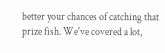better your chances of catching that prize fish. We've covered a lot,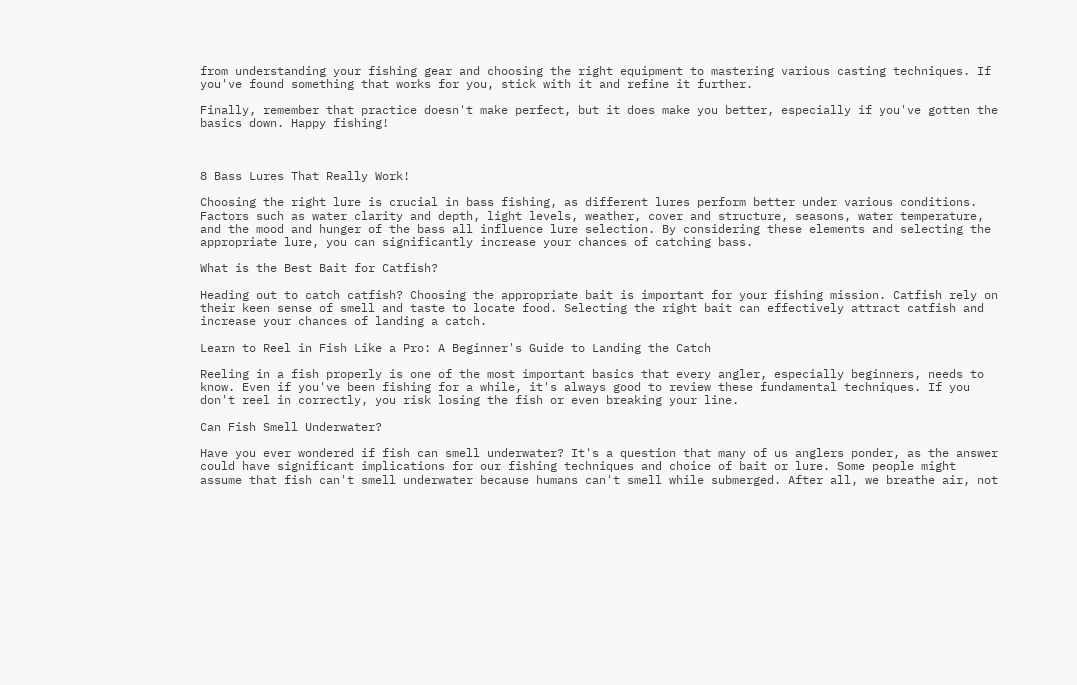from understanding your fishing gear and choosing the right equipment to mastering various casting techniques. If you've found something that works for you, stick with it and refine it further.

Finally, remember that practice doesn't make perfect, but it does make you better, especially if you've gotten the basics down. Happy fishing!



8 Bass Lures That Really Work!

Choosing the right lure is crucial in bass fishing, as different lures perform better under various conditions. Factors such as water clarity and depth, light levels, weather, cover and structure, seasons, water temperature, and the mood and hunger of the bass all influence lure selection. By considering these elements and selecting the appropriate lure, you can significantly increase your chances of catching bass.

What is the Best Bait for Catfish?

Heading out to catch catfish? Choosing the appropriate bait is important for your fishing mission. Catfish rely on their keen sense of smell and taste to locate food. Selecting the right bait can effectively attract catfish and increase your chances of landing a catch.

Learn to Reel in Fish Like a Pro: A Beginner's Guide to Landing the Catch

Reeling in a fish properly is one of the most important basics that every angler, especially beginners, needs to know. Even if you've been fishing for a while, it's always good to review these fundamental techniques. If you don't reel in correctly, you risk losing the fish or even breaking your line.

Can Fish Smell Underwater?

Have you ever wondered if fish can smell underwater? It's a question that many of us anglers ponder, as the answer could have significant implications for our fishing techniques and choice of bait or lure. Some people might assume that fish can't smell underwater because humans can't smell while submerged. After all, we breathe air, not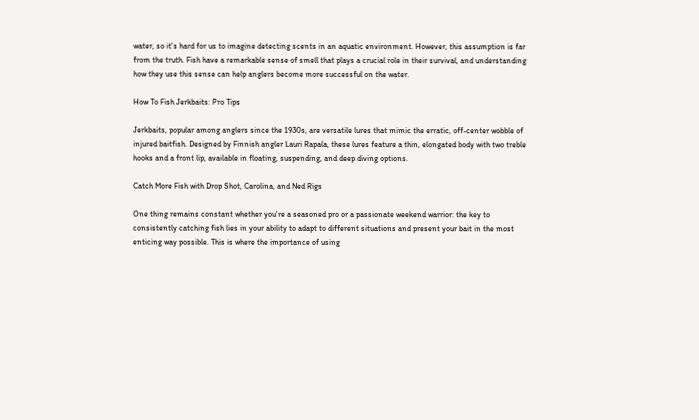water, so it's hard for us to imagine detecting scents in an aquatic environment. However, this assumption is far from the truth. Fish have a remarkable sense of smell that plays a crucial role in their survival, and understanding how they use this sense can help anglers become more successful on the water.

How To Fish Jerkbaits: Pro Tips

Jerkbaits, popular among anglers since the 1930s, are versatile lures that mimic the erratic, off-center wobble of injured baitfish. Designed by Finnish angler Lauri Rapala, these lures feature a thin, elongated body with two treble hooks and a front lip, available in floating, suspending, and deep diving options.

Catch More Fish with Drop Shot, Carolina, and Ned Rigs

One thing remains constant whether you're a seasoned pro or a passionate weekend warrior: the key to consistently catching fish lies in your ability to adapt to different situations and present your bait in the most enticing way possible. This is where the importance of using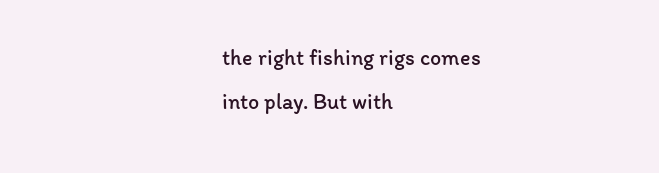the right fishing rigs comes into play. But with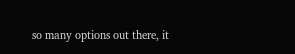so many options out there, it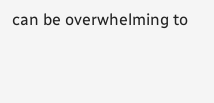can be overwhelming to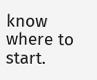know where to start.